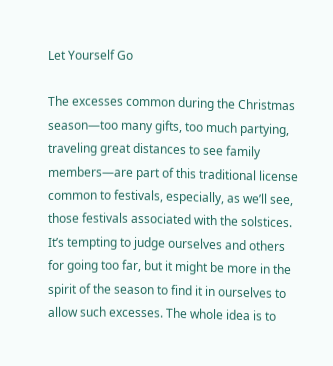Let Yourself Go

The excesses common during the Christmas season—too many gifts, too much partying, traveling great distances to see family members—are part of this traditional license common to festivals, especially, as we’ll see, those festivals associated with the solstices. It’s tempting to judge ourselves and others for going too far, but it might be more in the spirit of the season to find it in ourselves to allow such excesses. The whole idea is to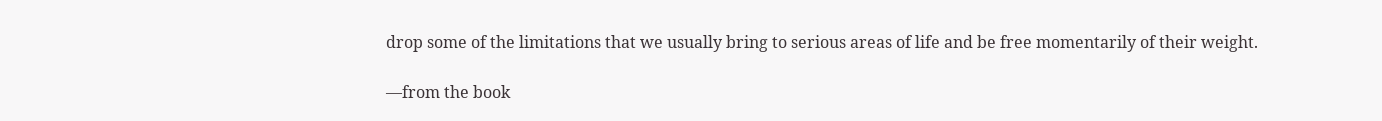drop some of the limitations that we usually bring to serious areas of life and be free momentarily of their weight.

—from the book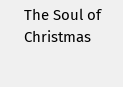The Soul of Christmas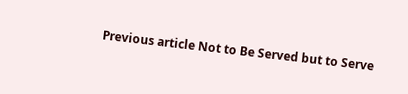Previous article Not to Be Served but to Serve